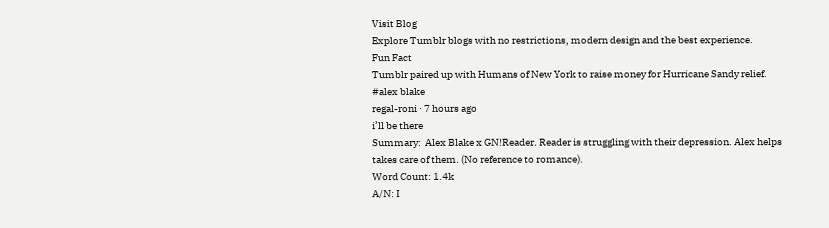Visit Blog
Explore Tumblr blogs with no restrictions, modern design and the best experience.
Fun Fact
Tumblr paired up with Humans of New York to raise money for Hurricane Sandy relief.
#alex blake
regal-roni · 7 hours ago
i’ll be there
Summary:  Alex Blake x GN!Reader. Reader is struggling with their depression. Alex helps takes care of them. (No reference to romance).
Word Count: 1.4k
A/N: I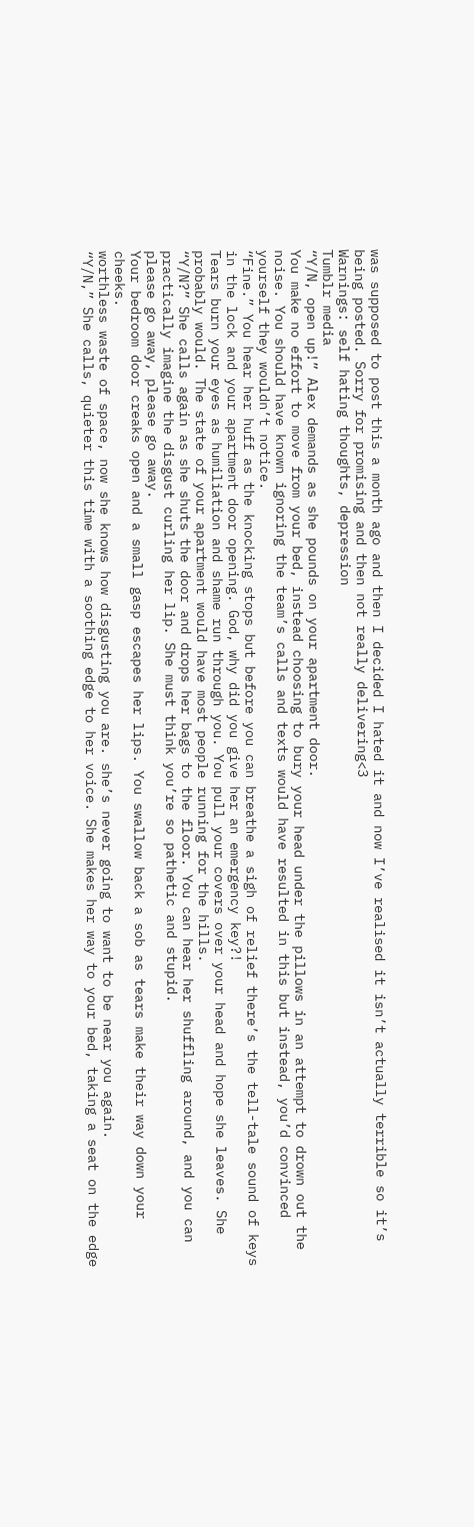was supposed to post this a month ago and then I decided I hated it and now I’ve realised it isn’t actually terrible so it’s being posted. Sorry for promising and then not really delivering<3
Warnings: self hating thoughts, depression
Tumblr media
“Y/N, open up!” Alex demands as she pounds on your apartment door.
You make no effort to move from your bed, instead choosing to bury your head under the pillows in an attempt to drown out the noise. You should have known ignoring the team’s calls and texts would have resulted in this but instead, you’d convinced yourself they wouldn’t notice.
“Fine.” You hear her huff as the knocking stops but before you can breathe a sigh of relief there’s the tell-tale sound of keys in the lock and your apartment door opening. God, why did you give her an emergency key?!
Tears burn your eyes as humiliation and shame run through you. You pull your covers over your head and hope she leaves. She probably would. The state of your apartment would have most people running for the hills.
“Y/N?” She calls again as she shuts the door and drops her bags to the floor. You can hear her shuffling around, and you can practically imagine the disgust curling her lip. She must think you’re so pathetic and stupid.
please go away, please go away.
Your bedroom door creaks open and a small gasp escapes her lips. You swallow back a sob as tears make their way down your cheeks.
worthless waste of space, now she knows how disgusting you are. she’s never going to want to be near you again.
“Y/N,” She calls, quieter this time with a soothing edge to her voice. She makes her way to your bed, taking a seat on the edge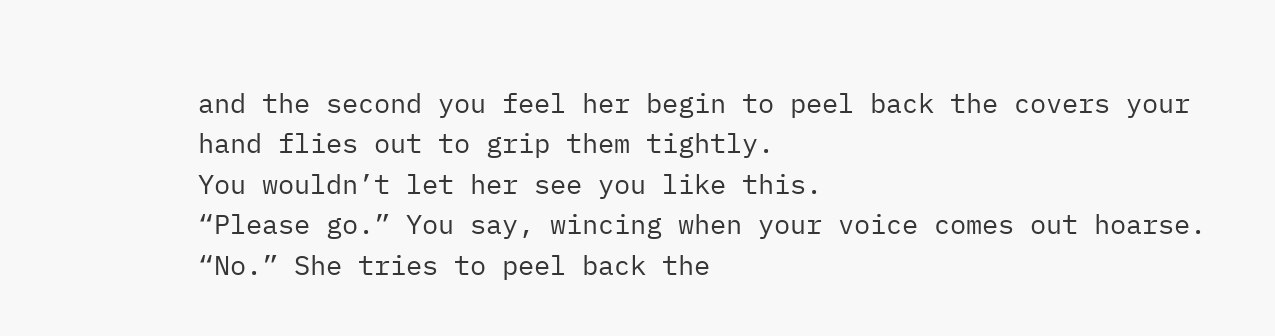and the second you feel her begin to peel back the covers your hand flies out to grip them tightly.
You wouldn’t let her see you like this.
“Please go.” You say, wincing when your voice comes out hoarse.
“No.” She tries to peel back the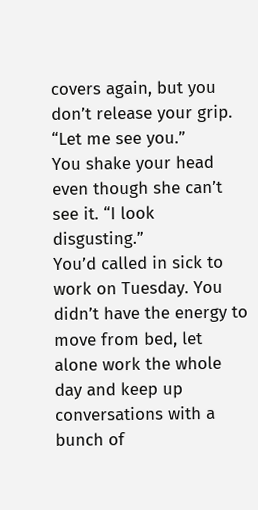covers again, but you don’t release your grip. “Let me see you.”
You shake your head even though she can’t see it. “I look disgusting.”
You’d called in sick to work on Tuesday. You didn’t have the energy to move from bed, let alone work the whole day and keep up conversations with a bunch of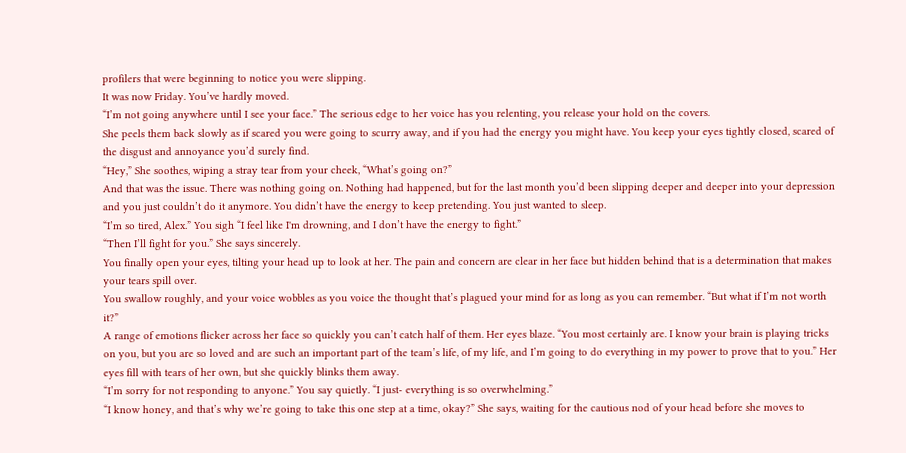profilers that were beginning to notice you were slipping.
It was now Friday. You’ve hardly moved.
“I’m not going anywhere until I see your face.” The serious edge to her voice has you relenting, you release your hold on the covers.
She peels them back slowly as if scared you were going to scurry away, and if you had the energy you might have. You keep your eyes tightly closed, scared of the disgust and annoyance you’d surely find.
“Hey,” She soothes, wiping a stray tear from your cheek, “What’s going on?”
And that was the issue. There was nothing going on. Nothing had happened, but for the last month you’d been slipping deeper and deeper into your depression and you just couldn’t do it anymore. You didn’t have the energy to keep pretending. You just wanted to sleep.
“I’m so tired, Alex.” You sigh “I feel like I'm drowning, and I don’t have the energy to fight.”
“Then I’ll fight for you.” She says sincerely.
You finally open your eyes, tilting your head up to look at her. The pain and concern are clear in her face but hidden behind that is a determination that makes your tears spill over.
You swallow roughly, and your voice wobbles as you voice the thought that’s plagued your mind for as long as you can remember. “But what if I’m not worth it?”
A range of emotions flicker across her face so quickly you can’t catch half of them. Her eyes blaze. “You most certainly are. I know your brain is playing tricks on you, but you are so loved and are such an important part of the team’s life, of my life, and I’m going to do everything in my power to prove that to you.” Her eyes fill with tears of her own, but she quickly blinks them away.
“I’m sorry for not responding to anyone.” You say quietly. “I just- everything is so overwhelming.”
“I know honey, and that’s why we’re going to take this one step at a time, okay?” She says, waiting for the cautious nod of your head before she moves to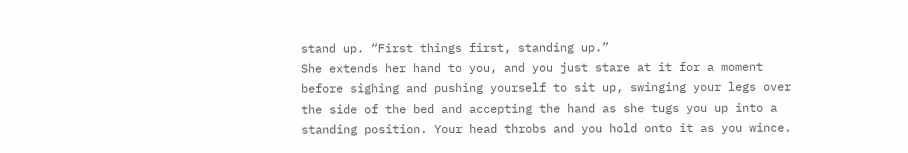stand up. “First things first, standing up.”
She extends her hand to you, and you just stare at it for a moment before sighing and pushing yourself to sit up, swinging your legs over the side of the bed and accepting the hand as she tugs you up into a standing position. Your head throbs and you hold onto it as you wince.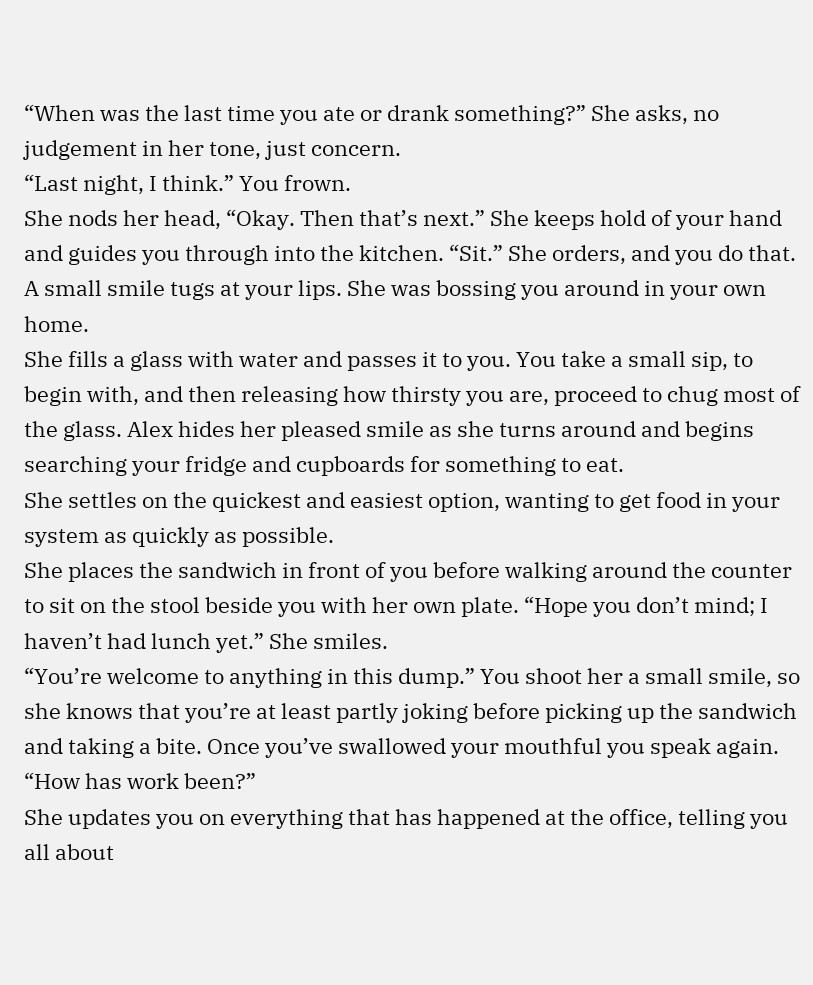“When was the last time you ate or drank something?” She asks, no judgement in her tone, just concern.
“Last night, I think.” You frown.
She nods her head, “Okay. Then that’s next.” She keeps hold of your hand and guides you through into the kitchen. “Sit.” She orders, and you do that. A small smile tugs at your lips. She was bossing you around in your own home.
She fills a glass with water and passes it to you. You take a small sip, to begin with, and then releasing how thirsty you are, proceed to chug most of the glass. Alex hides her pleased smile as she turns around and begins searching your fridge and cupboards for something to eat.
She settles on the quickest and easiest option, wanting to get food in your system as quickly as possible.
She places the sandwich in front of you before walking around the counter to sit on the stool beside you with her own plate. “Hope you don’t mind; I haven’t had lunch yet.” She smiles.
“You’re welcome to anything in this dump.” You shoot her a small smile, so she knows that you’re at least partly joking before picking up the sandwich and taking a bite. Once you’ve swallowed your mouthful you speak again. “How has work been?”
She updates you on everything that has happened at the office, telling you all about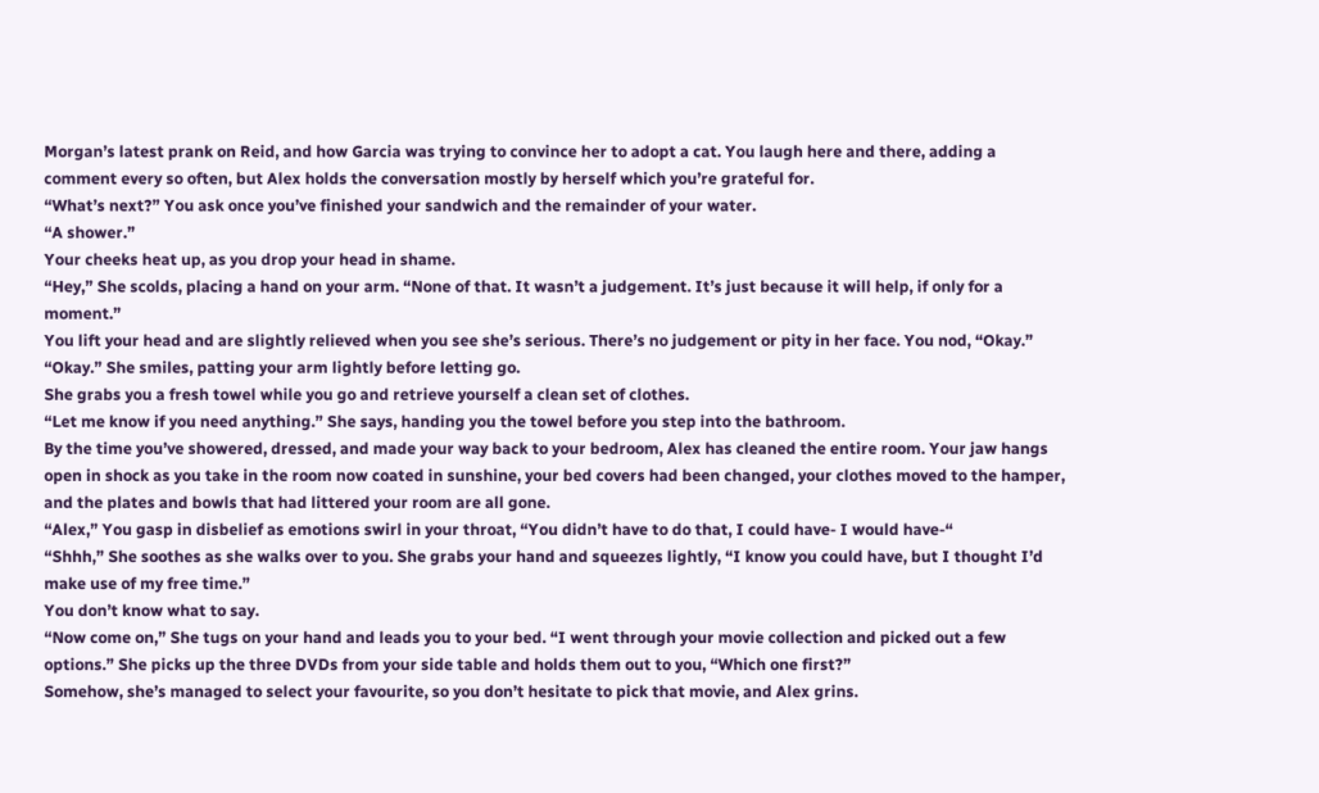Morgan’s latest prank on Reid, and how Garcia was trying to convince her to adopt a cat. You laugh here and there, adding a comment every so often, but Alex holds the conversation mostly by herself which you’re grateful for.
“What’s next?” You ask once you’ve finished your sandwich and the remainder of your water.
“A shower.”
Your cheeks heat up, as you drop your head in shame.
“Hey,” She scolds, placing a hand on your arm. “None of that. It wasn’t a judgement. It’s just because it will help, if only for a moment.”
You lift your head and are slightly relieved when you see she’s serious. There’s no judgement or pity in her face. You nod, “Okay.”
“Okay.” She smiles, patting your arm lightly before letting go.
She grabs you a fresh towel while you go and retrieve yourself a clean set of clothes.
“Let me know if you need anything.” She says, handing you the towel before you step into the bathroom.
By the time you’ve showered, dressed, and made your way back to your bedroom, Alex has cleaned the entire room. Your jaw hangs open in shock as you take in the room now coated in sunshine, your bed covers had been changed, your clothes moved to the hamper, and the plates and bowls that had littered your room are all gone.
“Alex,” You gasp in disbelief as emotions swirl in your throat, “You didn’t have to do that, I could have- I would have-“
“Shhh,” She soothes as she walks over to you. She grabs your hand and squeezes lightly, “I know you could have, but I thought I’d make use of my free time.”
You don’t know what to say.
“Now come on,” She tugs on your hand and leads you to your bed. “I went through your movie collection and picked out a few options.” She picks up the three DVDs from your side table and holds them out to you, “Which one first?”
Somehow, she’s managed to select your favourite, so you don’t hesitate to pick that movie, and Alex grins.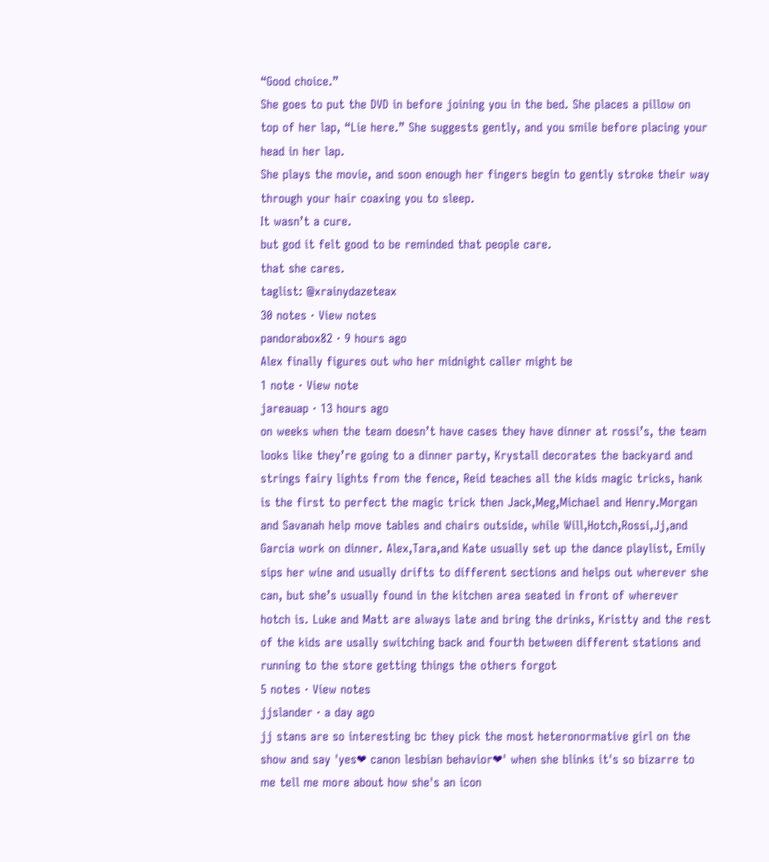“Good choice.”
She goes to put the DVD in before joining you in the bed. She places a pillow on top of her lap, “Lie here.” She suggests gently, and you smile before placing your head in her lap.
She plays the movie, and soon enough her fingers begin to gently stroke their way through your hair coaxing you to sleep.
It wasn’t a cure.
but god it felt good to be reminded that people care.
that she cares.
taglist: @xrainydazeteax
30 notes · View notes
pandorabox82 · 9 hours ago
Alex finally figures out who her midnight caller might be
1 note · View note
jareauap · 13 hours ago
on weeks when the team doesn’t have cases they have dinner at rossi’s, the team looks like they’re going to a dinner party, Krystall decorates the backyard and strings fairy lights from the fence, Reid teaches all the kids magic tricks, hank is the first to perfect the magic trick then Jack,Meg,Michael and Henry.Morgan and Savanah help move tables and chairs outside, while Will,Hotch,Rossi,Jj,and Garcia work on dinner. Alex,Tara,and Kate usually set up the dance playlist, Emily sips her wine and usually drifts to different sections and helps out wherever she can, but she’s usually found in the kitchen area seated in front of wherever hotch is. Luke and Matt are always late and bring the drinks, Kristty and the rest of the kids are usally switching back and fourth between different stations and running to the store getting things the others forgot
5 notes · View notes
jjslander · a day ago
jj stans are so interesting bc they pick the most heteronormative girl on the show and say 'yes❤ canon lesbian behavior❤' when she blinks it's so bizarre to me tell me more about how she's an icon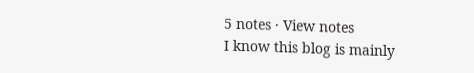5 notes · View notes
I know this blog is mainly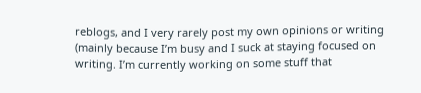reblogs, and I very rarely post my own opinions or writing (mainly because I’m busy and I suck at staying focused on writing. I’m currently working on some stuff that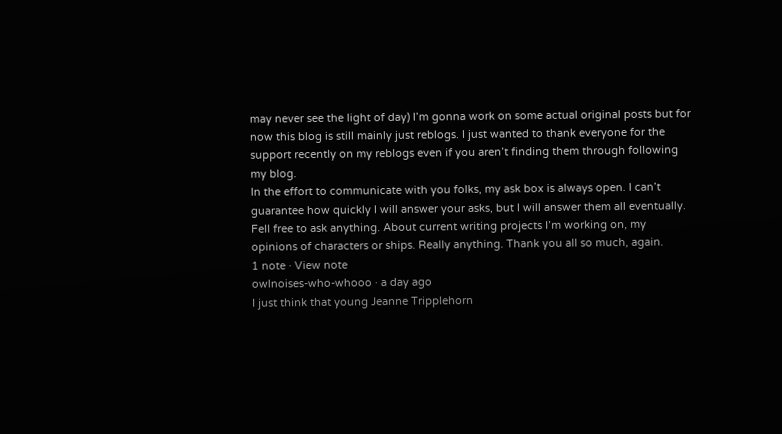may never see the light of day) I’m gonna work on some actual original posts but for now this blog is still mainly just reblogs. I just wanted to thank everyone for the support recently on my reblogs even if you aren’t finding them through following my blog.
In the effort to communicate with you folks, my ask box is always open. I can’t guarantee how quickly I will answer your asks, but I will answer them all eventually. Fell free to ask anything. About current writing projects I’m working on, my opinions of characters or ships. Really anything. Thank you all so much, again.
1 note · View note
owlnoises-who-whooo · a day ago
I just think that young Jeanne Tripplehorn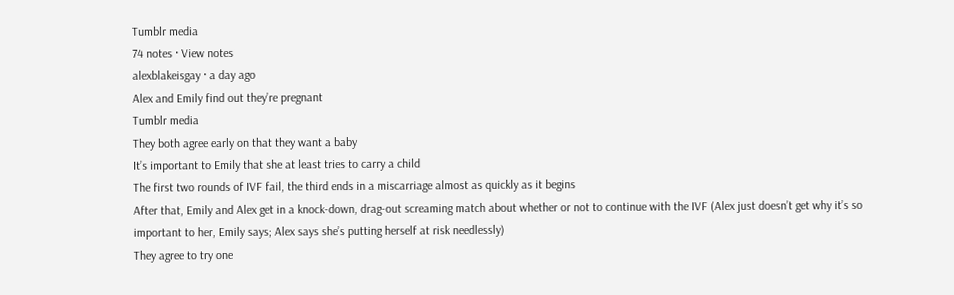Tumblr media
74 notes · View notes
alexblakeisgay · a day ago
Alex and Emily find out they’re pregnant
Tumblr media
They both agree early on that they want a baby
It’s important to Emily that she at least tries to carry a child
The first two rounds of IVF fail, the third ends in a miscarriage almost as quickly as it begins
After that, Emily and Alex get in a knock-down, drag-out screaming match about whether or not to continue with the IVF (Alex just doesn’t get why it’s so important to her, Emily says; Alex says she’s putting herself at risk needlessly)
They agree to try one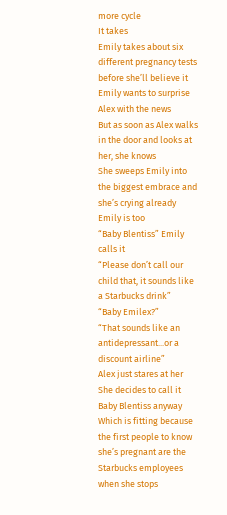more cycle
It takes
Emily takes about six different pregnancy tests before she’ll believe it
Emily wants to surprise Alex with the news
But as soon as Alex walks in the door and looks at her, she knows
She sweeps Emily into the biggest embrace and she’s crying already
Emily is too
“Baby Blentiss” Emily calls it
“Please don’t call our child that, it sounds like a Starbucks drink”
“Baby Emilex?”
“That sounds like an antidepressant...or a discount airline”
Alex just stares at her
She decides to call it Baby Blentiss anyway
Which is fitting because the first people to know she’s pregnant are the Starbucks employees when she stops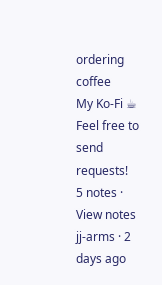ordering coffee
My Ko-Fi ☕
Feel free to send requests!
5 notes · View notes
jj-arms · 2 days ago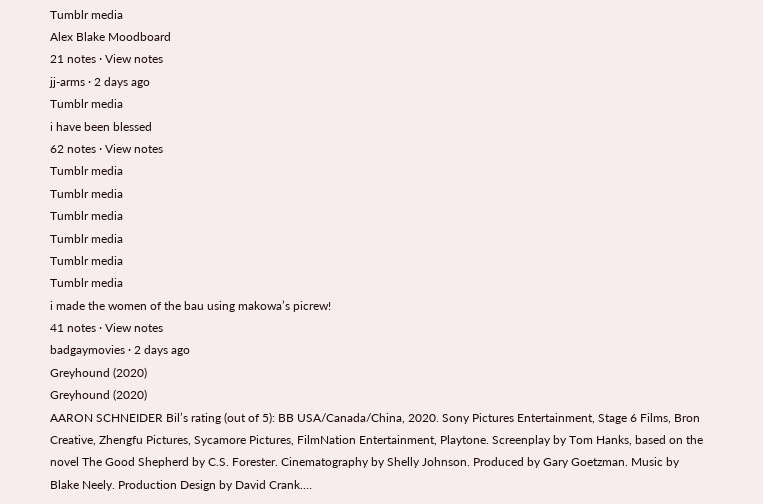Tumblr media
Alex Blake Moodboard
21 notes · View notes
jj-arms · 2 days ago
Tumblr media
i have been blessed
62 notes · View notes
Tumblr media
Tumblr media
Tumblr media
Tumblr media
Tumblr media
Tumblr media
i made the women of the bau using makowa’s picrew!
41 notes · View notes
badgaymovies · 2 days ago
Greyhound (2020)
Greyhound (2020)
AARON SCHNEIDER Bil’s rating (out of 5): BB USA/Canada/China, 2020. Sony Pictures Entertainment, Stage 6 Films, Bron Creative, Zhengfu Pictures, Sycamore Pictures, FilmNation Entertainment, Playtone. Screenplay by Tom Hanks, based on the novel The Good Shepherd by C.S. Forester. Cinematography by Shelly Johnson. Produced by Gary Goetzman. Music by Blake Neely. Production Design by David Crank.…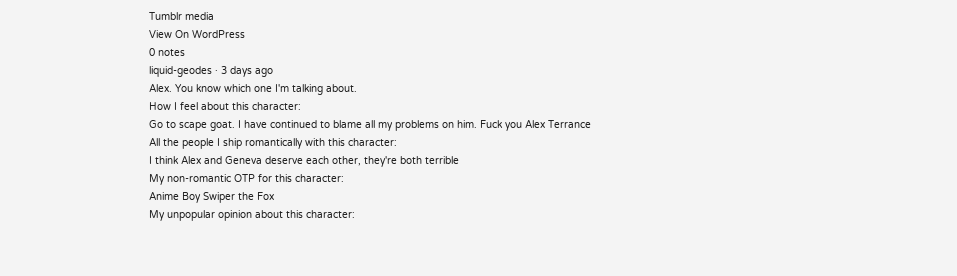Tumblr media
View On WordPress
0 notes
liquid-geodes · 3 days ago
Alex. You know which one I'm talking about.
How I feel about this character:
Go to scape goat. I have continued to blame all my problems on him. Fuck you Alex Terrance
All the people I ship romantically with this character:
I think Alex and Geneva deserve each other, they're both terrible
My non-romantic OTP for this character:
Anime Boy Swiper the Fox
My unpopular opinion about this character: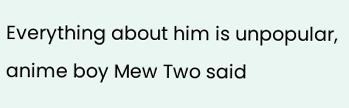Everything about him is unpopular, anime boy Mew Two said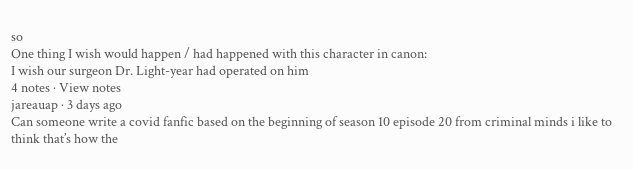so
One thing I wish would happen / had happened with this character in canon:
I wish our surgeon Dr. Light-year had operated on him
4 notes · View notes
jareauap · 3 days ago
Can someone write a covid fanfic based on the beginning of season 10 episode 20 from criminal minds i like to think that’s how the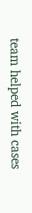team helped with cases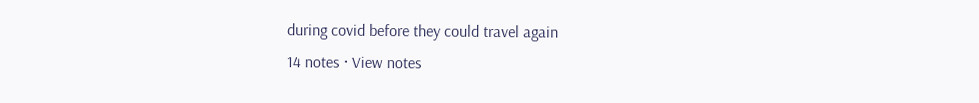during covid before they could travel again
14 notes · View notes